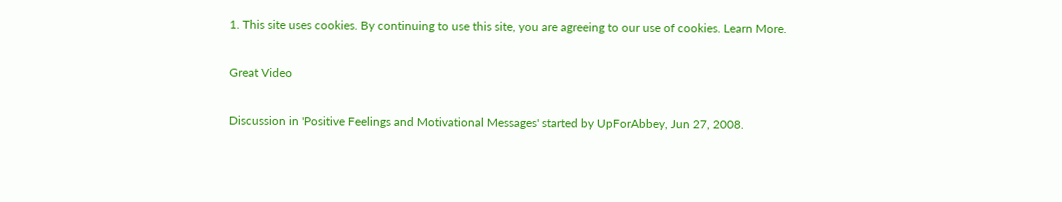1. This site uses cookies. By continuing to use this site, you are agreeing to our use of cookies. Learn More.

Great Video

Discussion in 'Positive Feelings and Motivational Messages' started by UpForAbbey, Jun 27, 2008.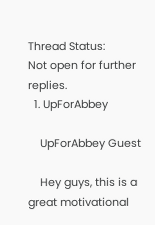Thread Status:
Not open for further replies.
  1. UpForAbbey

    UpForAbbey Guest

    Hey guys, this is a great motivational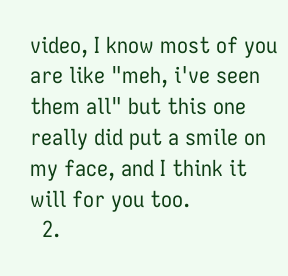video, I know most of you are like "meh, i've seen them all" but this one really did put a smile on my face, and I think it will for you too.
  2.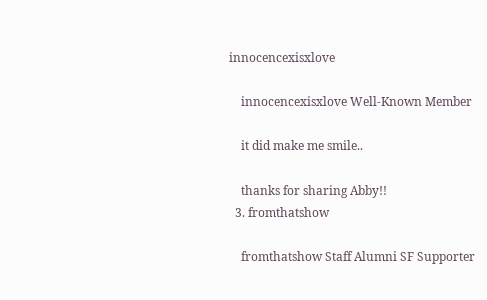innocencexisxlove

    innocencexisxlove Well-Known Member

    it did make me smile..

    thanks for sharing Abby!!
  3. fromthatshow

    fromthatshow Staff Alumni SF Supporter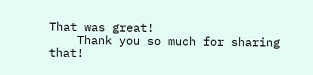That was great!
    Thank you so much for sharing that!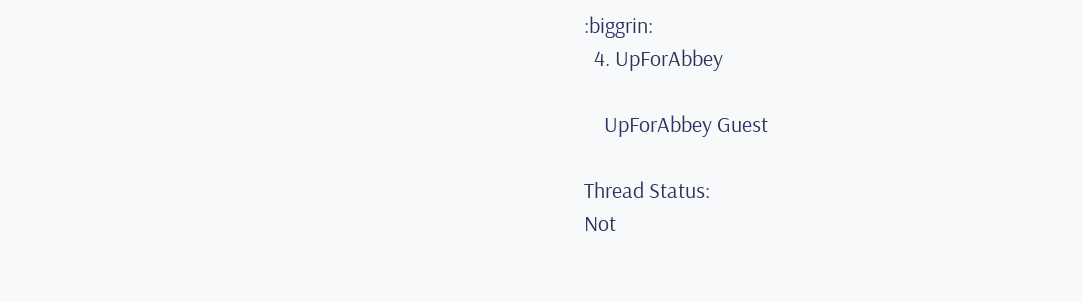:biggrin:
  4. UpForAbbey

    UpForAbbey Guest

Thread Status:
Not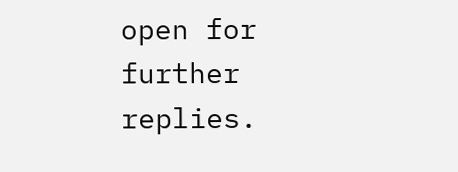open for further replies.